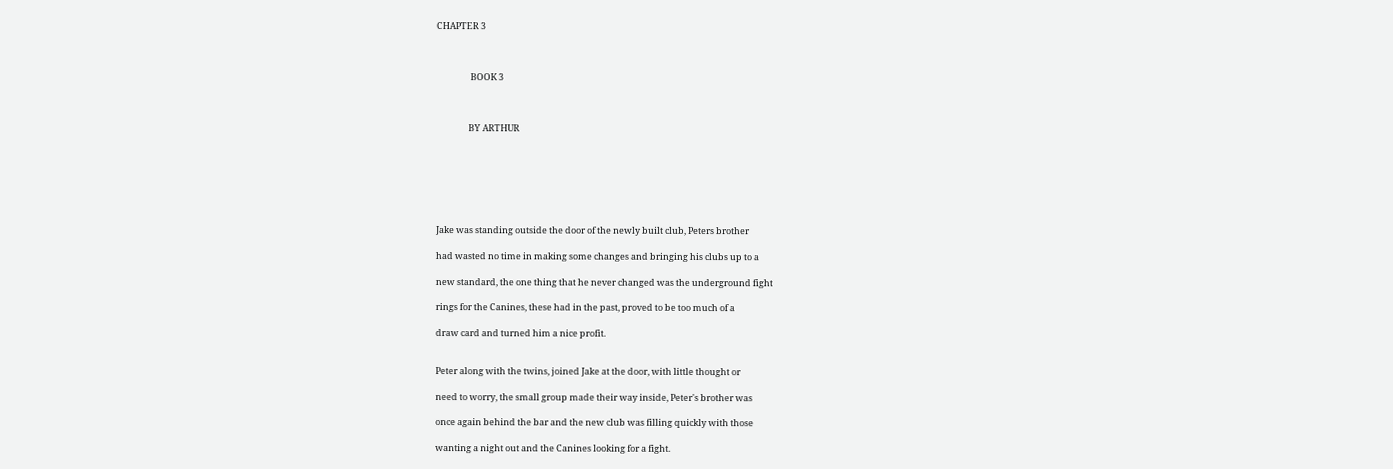CHAPTER 3



                 BOOK 3



                BY ARTHUR







Jake was standing outside the door of the newly built club, Peters brother

had wasted no time in making some changes and bringing his clubs up to a

new standard, the one thing that he never changed was the underground fight

rings for the Canines, these had in the past, proved to be too much of a

draw card and turned him a nice profit.


Peter along with the twins, joined Jake at the door, with little thought or

need to worry, the small group made their way inside, Peter's brother was

once again behind the bar and the new club was filling quickly with those

wanting a night out and the Canines looking for a fight.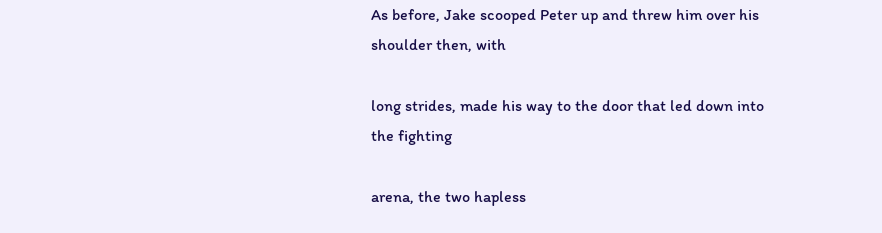As before, Jake scooped Peter up and threw him over his shoulder then, with

long strides, made his way to the door that led down into the fighting

arena, the two hapless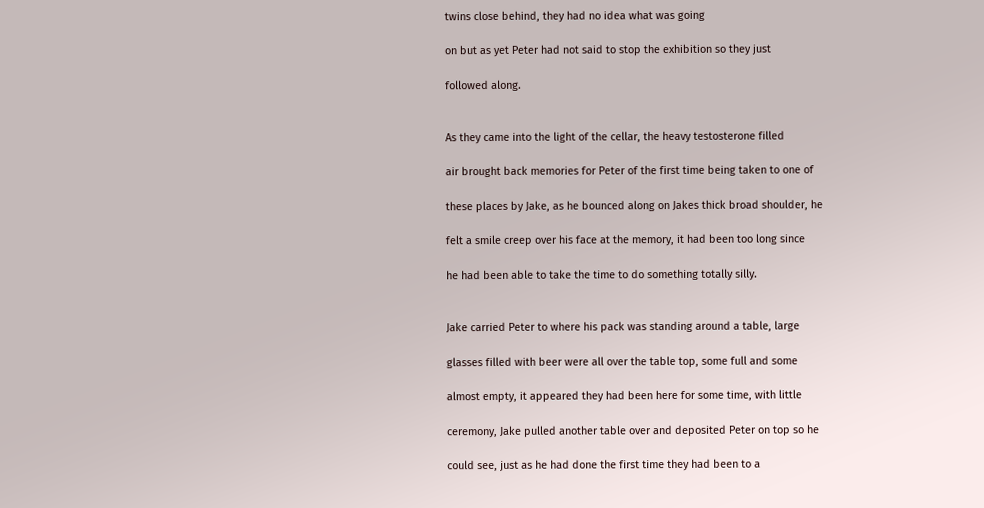twins close behind, they had no idea what was going

on but as yet Peter had not said to stop the exhibition so they just

followed along.


As they came into the light of the cellar, the heavy testosterone filled

air brought back memories for Peter of the first time being taken to one of

these places by Jake, as he bounced along on Jakes thick broad shoulder, he

felt a smile creep over his face at the memory, it had been too long since

he had been able to take the time to do something totally silly.


Jake carried Peter to where his pack was standing around a table, large

glasses filled with beer were all over the table top, some full and some

almost empty, it appeared they had been here for some time, with little

ceremony, Jake pulled another table over and deposited Peter on top so he

could see, just as he had done the first time they had been to a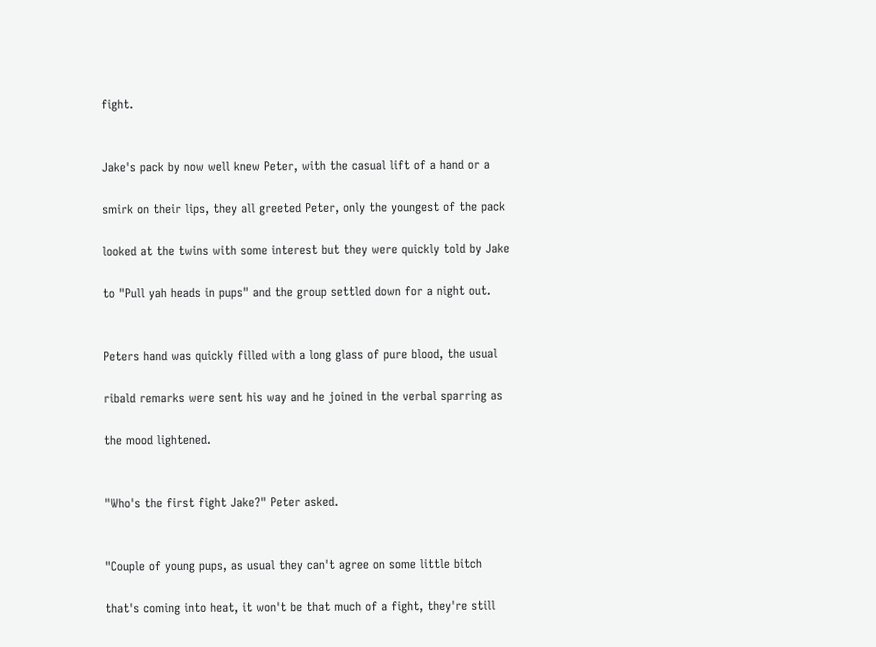fight.


Jake's pack by now well knew Peter, with the casual lift of a hand or a

smirk on their lips, they all greeted Peter, only the youngest of the pack

looked at the twins with some interest but they were quickly told by Jake

to "Pull yah heads in pups" and the group settled down for a night out.


Peters hand was quickly filled with a long glass of pure blood, the usual

ribald remarks were sent his way and he joined in the verbal sparring as

the mood lightened.


"Who's the first fight Jake?" Peter asked.


"Couple of young pups, as usual they can't agree on some little bitch

that's coming into heat, it won't be that much of a fight, they're still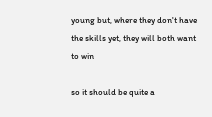young but, where they don't have the skills yet, they will both want to win

so it should be quite a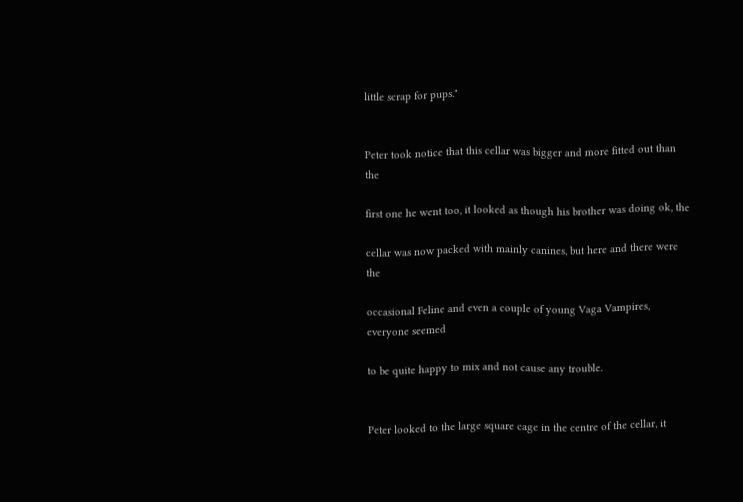little scrap for pups."


Peter took notice that this cellar was bigger and more fitted out than the

first one he went too, it looked as though his brother was doing ok, the

cellar was now packed with mainly canines, but here and there were the

occasional Feline and even a couple of young Vaga Vampires, everyone seemed

to be quite happy to mix and not cause any trouble.


Peter looked to the large square cage in the centre of the cellar, it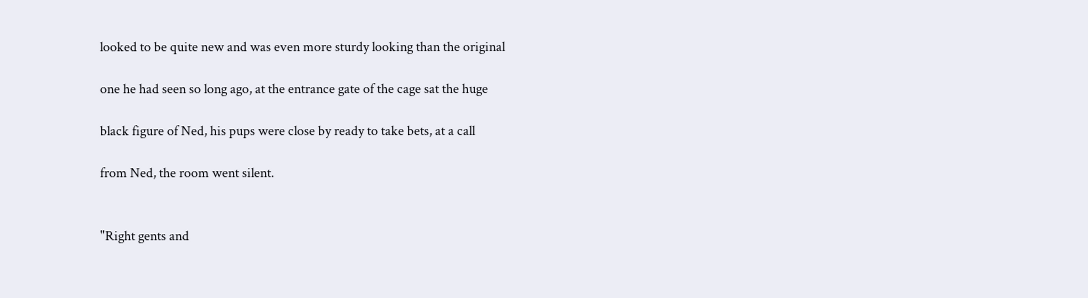looked to be quite new and was even more sturdy looking than the original

one he had seen so long ago, at the entrance gate of the cage sat the huge

black figure of Ned, his pups were close by ready to take bets, at a call

from Ned, the room went silent.


"Right gents and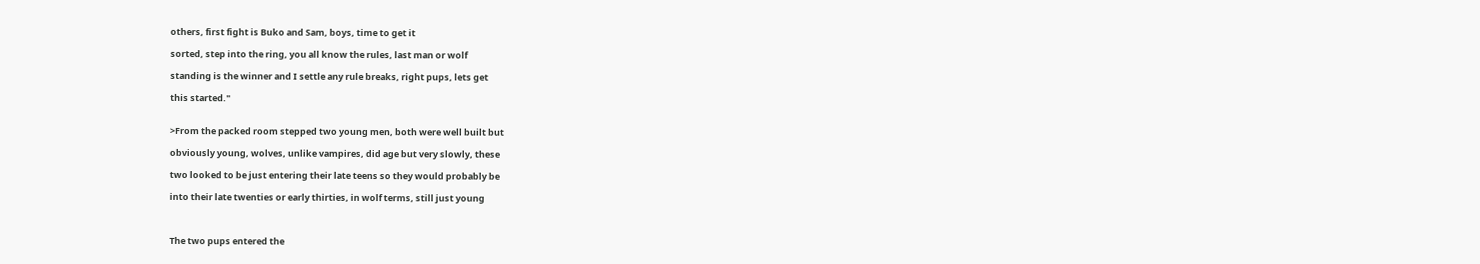others, first fight is Buko and Sam, boys, time to get it

sorted, step into the ring, you all know the rules, last man or wolf

standing is the winner and I settle any rule breaks, right pups, lets get

this started."


>From the packed room stepped two young men, both were well built but

obviously young, wolves, unlike vampires, did age but very slowly, these

two looked to be just entering their late teens so they would probably be

into their late twenties or early thirties, in wolf terms, still just young



The two pups entered the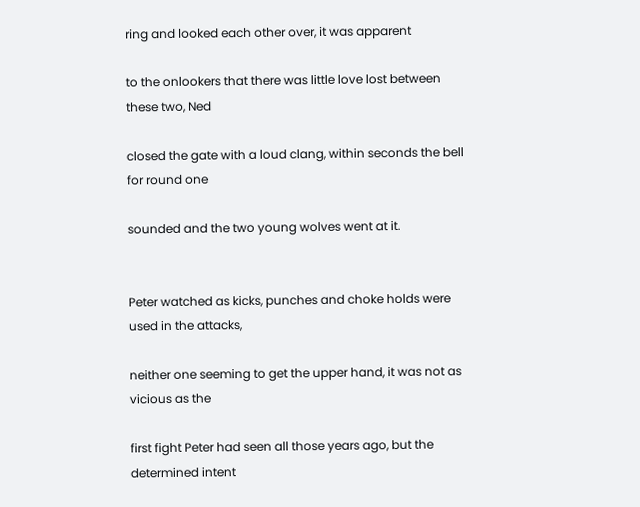ring and looked each other over, it was apparent

to the onlookers that there was little love lost between these two, Ned

closed the gate with a loud clang, within seconds the bell for round one

sounded and the two young wolves went at it.


Peter watched as kicks, punches and choke holds were used in the attacks,

neither one seeming to get the upper hand, it was not as vicious as the

first fight Peter had seen all those years ago, but the determined intent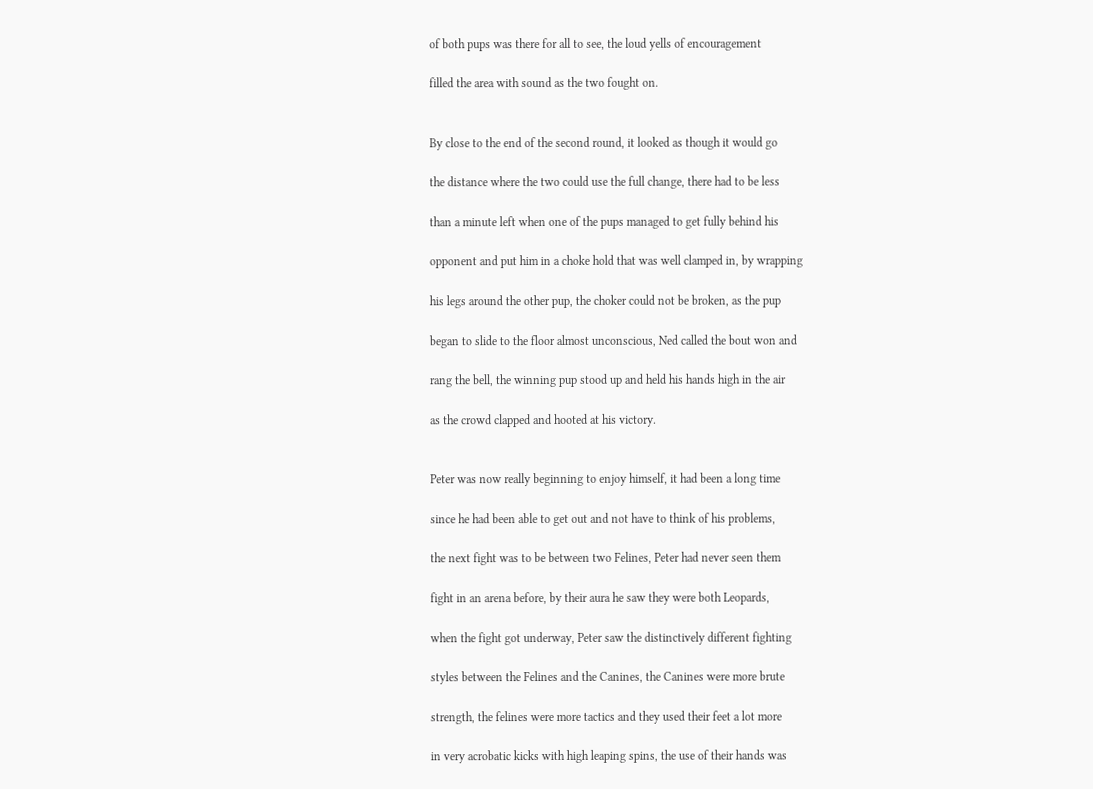of both pups was there for all to see, the loud yells of encouragement

filled the area with sound as the two fought on.


By close to the end of the second round, it looked as though it would go

the distance where the two could use the full change, there had to be less

than a minute left when one of the pups managed to get fully behind his

opponent and put him in a choke hold that was well clamped in, by wrapping

his legs around the other pup, the choker could not be broken, as the pup

began to slide to the floor almost unconscious, Ned called the bout won and

rang the bell, the winning pup stood up and held his hands high in the air

as the crowd clapped and hooted at his victory.


Peter was now really beginning to enjoy himself, it had been a long time

since he had been able to get out and not have to think of his problems,

the next fight was to be between two Felines, Peter had never seen them

fight in an arena before, by their aura he saw they were both Leopards,

when the fight got underway, Peter saw the distinctively different fighting

styles between the Felines and the Canines, the Canines were more brute

strength, the felines were more tactics and they used their feet a lot more

in very acrobatic kicks with high leaping spins, the use of their hands was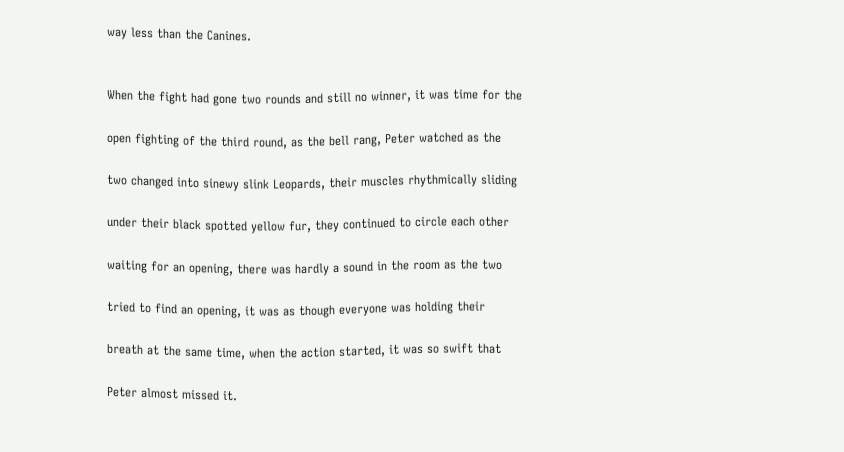way less than the Canines.


When the fight had gone two rounds and still no winner, it was time for the

open fighting of the third round, as the bell rang, Peter watched as the

two changed into sinewy slink Leopards, their muscles rhythmically sliding

under their black spotted yellow fur, they continued to circle each other

waiting for an opening, there was hardly a sound in the room as the two

tried to find an opening, it was as though everyone was holding their

breath at the same time, when the action started, it was so swift that

Peter almost missed it.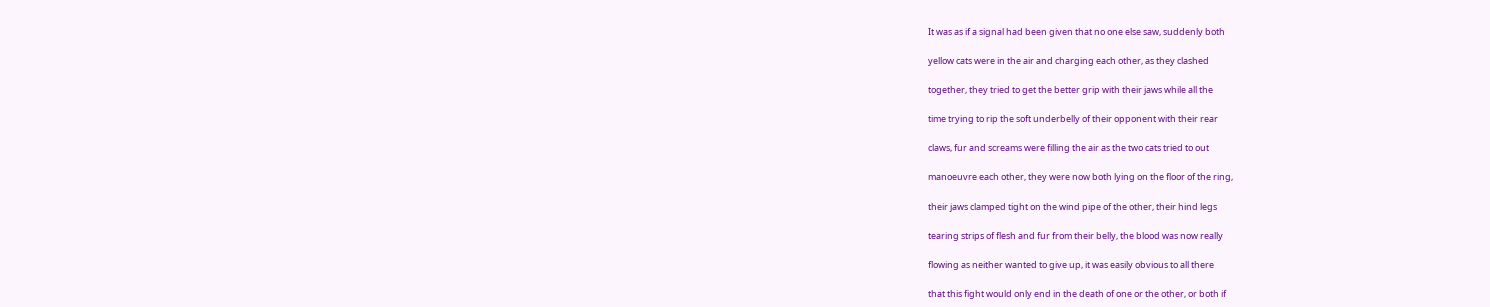It was as if a signal had been given that no one else saw, suddenly both

yellow cats were in the air and charging each other, as they clashed

together, they tried to get the better grip with their jaws while all the

time trying to rip the soft underbelly of their opponent with their rear

claws, fur and screams were filling the air as the two cats tried to out

manoeuvre each other, they were now both lying on the floor of the ring,

their jaws clamped tight on the wind pipe of the other, their hind legs

tearing strips of flesh and fur from their belly, the blood was now really

flowing as neither wanted to give up, it was easily obvious to all there

that this fight would only end in the death of one or the other, or both if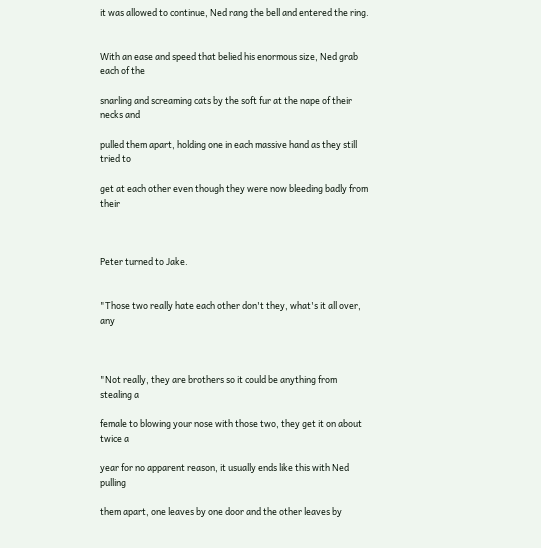it was allowed to continue, Ned rang the bell and entered the ring.


With an ease and speed that belied his enormous size, Ned grab each of the

snarling and screaming cats by the soft fur at the nape of their necks and

pulled them apart, holding one in each massive hand as they still tried to

get at each other even though they were now bleeding badly from their



Peter turned to Jake.


"Those two really hate each other don't they, what's it all over, any



"Not really, they are brothers so it could be anything from stealing a

female to blowing your nose with those two, they get it on about twice a

year for no apparent reason, it usually ends like this with Ned pulling

them apart, one leaves by one door and the other leaves by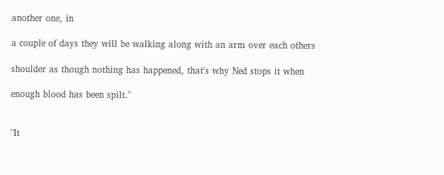another one, in

a couple of days they will be walking along with an arm over each others

shoulder as though nothing has happened, that's why Ned stops it when

enough blood has been spilt."


"It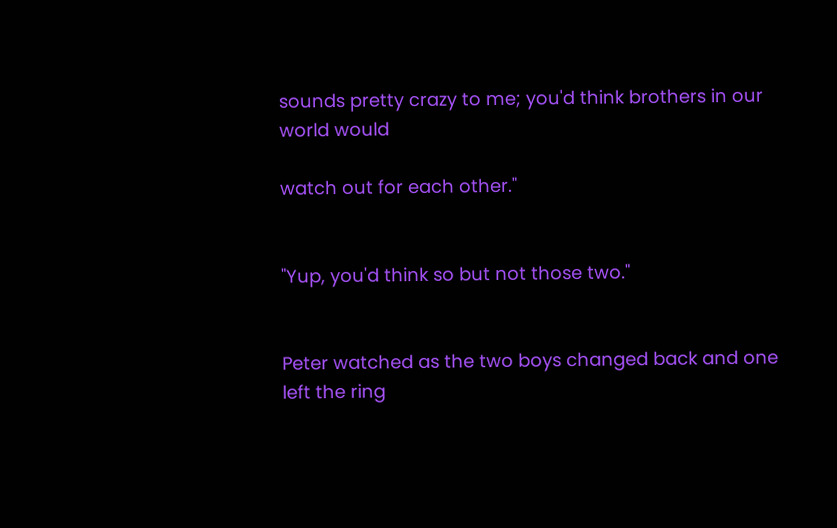sounds pretty crazy to me; you'd think brothers in our world would

watch out for each other."


"Yup, you'd think so but not those two."


Peter watched as the two boys changed back and one left the ring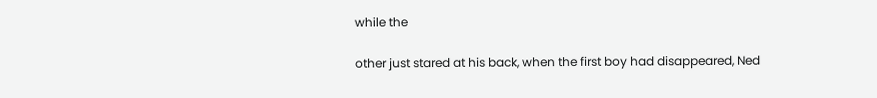while the

other just stared at his back, when the first boy had disappeared, Ned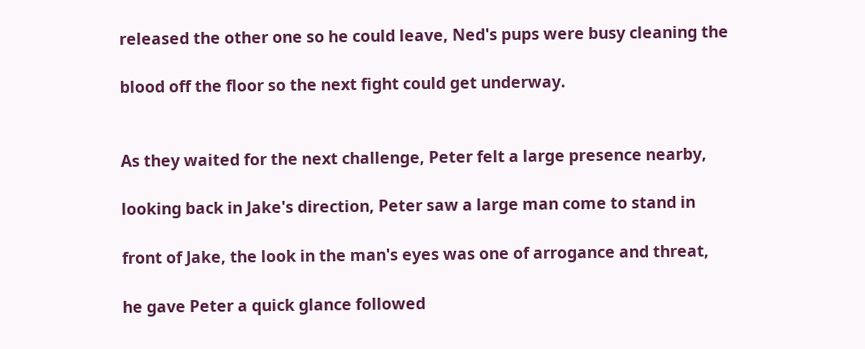released the other one so he could leave, Ned's pups were busy cleaning the

blood off the floor so the next fight could get underway.


As they waited for the next challenge, Peter felt a large presence nearby,

looking back in Jake's direction, Peter saw a large man come to stand in

front of Jake, the look in the man's eyes was one of arrogance and threat,

he gave Peter a quick glance followed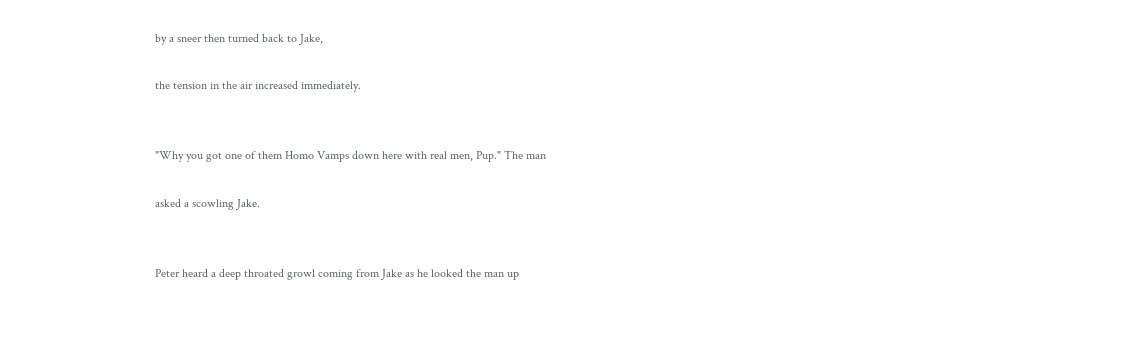by a sneer then turned back to Jake,

the tension in the air increased immediately.


"Why you got one of them Homo Vamps down here with real men, Pup." The man

asked a scowling Jake.


Peter heard a deep throated growl coming from Jake as he looked the man up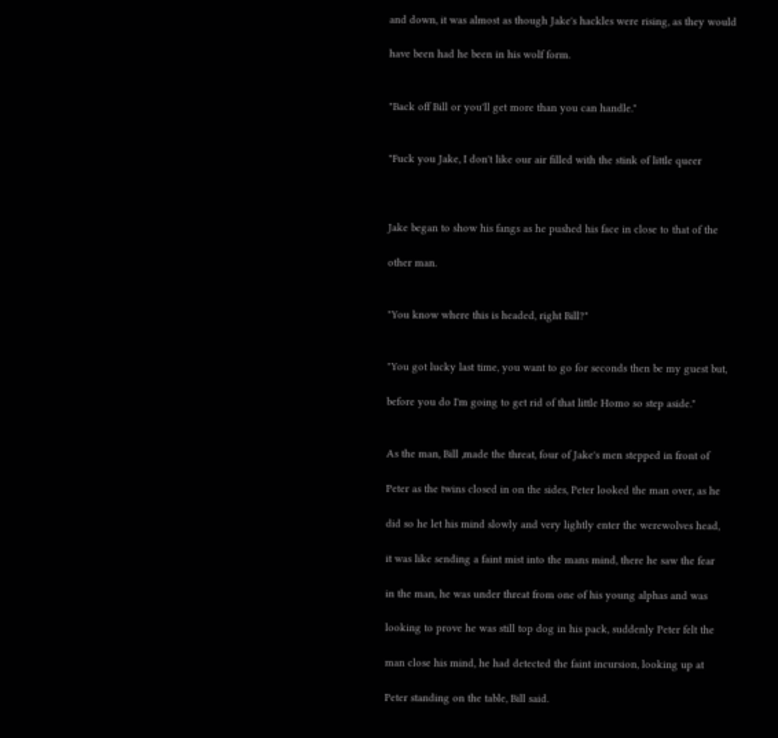and down, it was almost as though Jake's hackles were rising, as they would

have been had he been in his wolf form.


"Back off Bill or you'll get more than you can handle."


"Fuck you Jake, I don't like our air filled with the stink of little queer



Jake began to show his fangs as he pushed his face in close to that of the

other man.


"You know where this is headed, right Bill?"


"You got lucky last time, you want to go for seconds then be my guest but,

before you do I'm going to get rid of that little Homo so step aside."


As the man, Bill ,made the threat, four of Jake's men stepped in front of

Peter as the twins closed in on the sides, Peter looked the man over, as he

did so he let his mind slowly and very lightly enter the werewolves head,

it was like sending a faint mist into the mans mind, there he saw the fear

in the man, he was under threat from one of his young alphas and was

looking to prove he was still top dog in his pack, suddenly Peter felt the

man close his mind, he had detected the faint incursion, looking up at

Peter standing on the table, Bill said.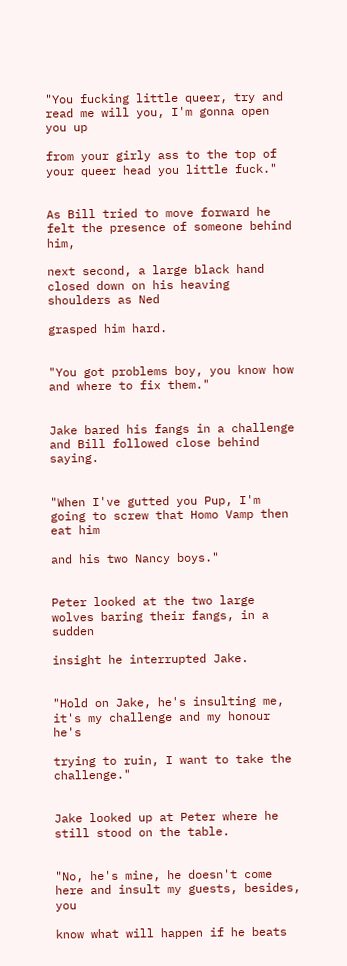"You fucking little queer, try and read me will you, I'm gonna open you up

from your girly ass to the top of your queer head you little fuck."


As Bill tried to move forward he felt the presence of someone behind him,

next second, a large black hand closed down on his heaving shoulders as Ned

grasped him hard.


"You got problems boy, you know how and where to fix them."


Jake bared his fangs in a challenge and Bill followed close behind saying.


"When I've gutted you Pup, I'm going to screw that Homo Vamp then eat him

and his two Nancy boys."


Peter looked at the two large wolves baring their fangs, in a sudden

insight he interrupted Jake.


"Hold on Jake, he's insulting me, it's my challenge and my honour he's

trying to ruin, I want to take the challenge."


Jake looked up at Peter where he still stood on the table.


"No, he's mine, he doesn't come here and insult my guests, besides, you

know what will happen if he beats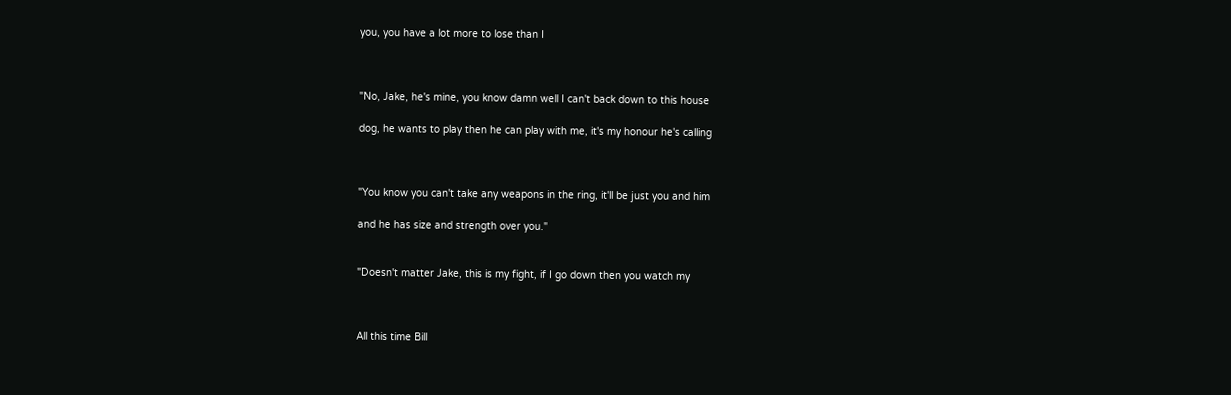you, you have a lot more to lose than I



"No, Jake, he's mine, you know damn well I can't back down to this house

dog, he wants to play then he can play with me, it's my honour he's calling



"You know you can't take any weapons in the ring, it'll be just you and him

and he has size and strength over you."


"Doesn't matter Jake, this is my fight, if I go down then you watch my



All this time Bill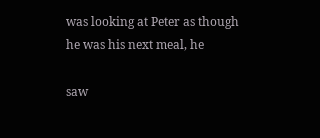was looking at Peter as though he was his next meal, he

saw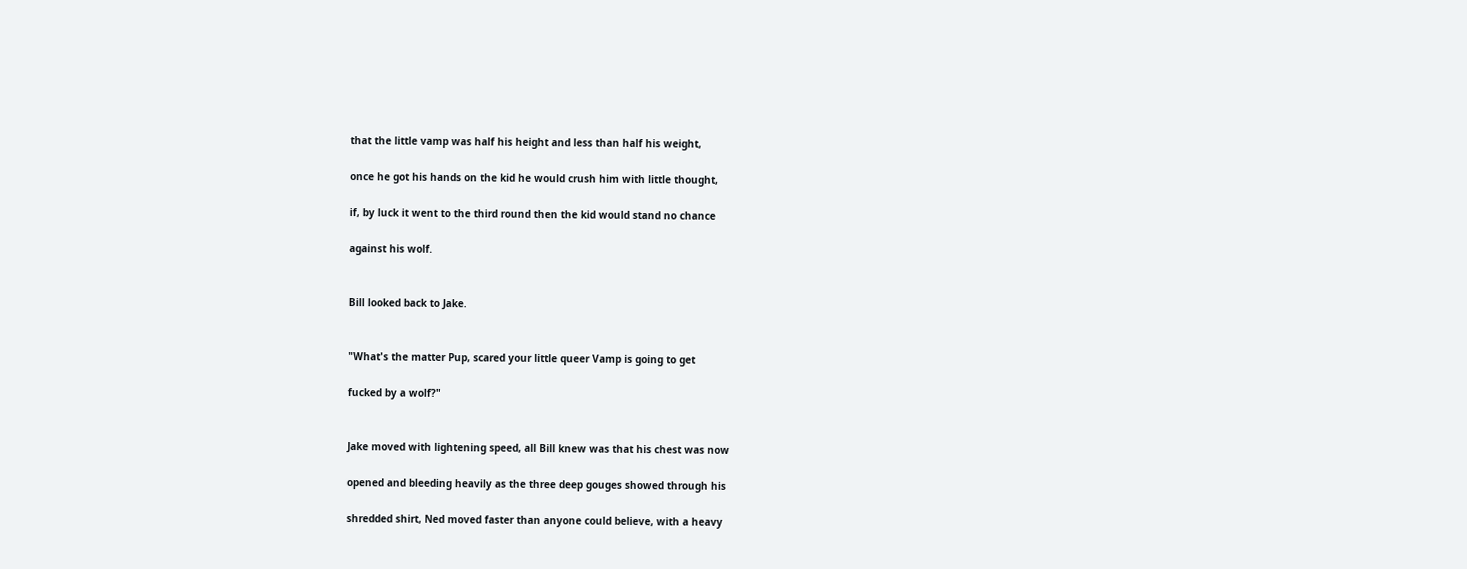that the little vamp was half his height and less than half his weight,

once he got his hands on the kid he would crush him with little thought,

if, by luck it went to the third round then the kid would stand no chance

against his wolf.


Bill looked back to Jake.


"What's the matter Pup, scared your little queer Vamp is going to get

fucked by a wolf?"


Jake moved with lightening speed, all Bill knew was that his chest was now

opened and bleeding heavily as the three deep gouges showed through his

shredded shirt, Ned moved faster than anyone could believe, with a heavy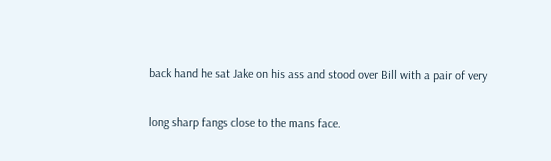back hand he sat Jake on his ass and stood over Bill with a pair of very

long sharp fangs close to the mans face.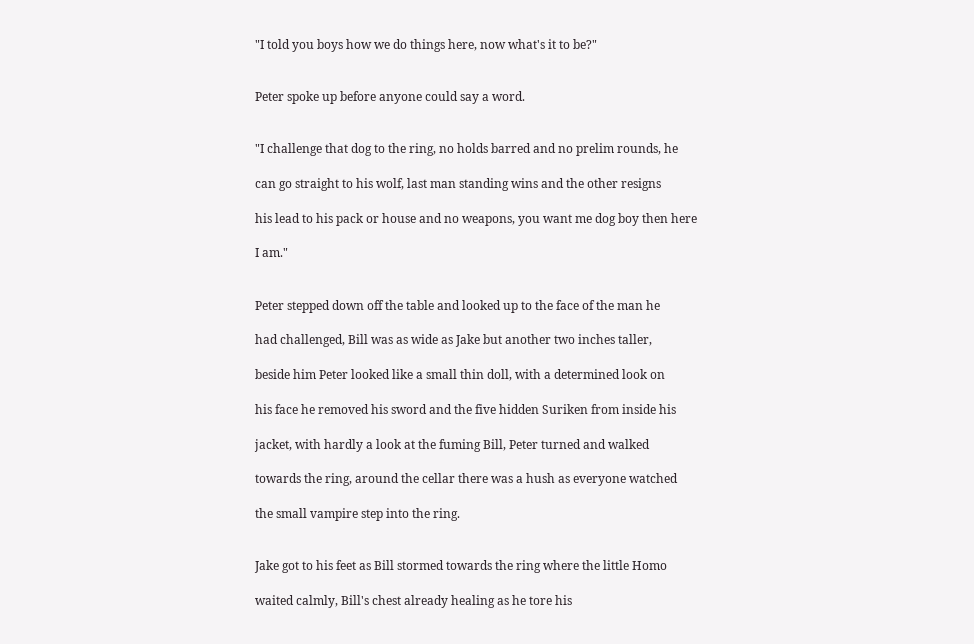"I told you boys how we do things here, now what's it to be?"


Peter spoke up before anyone could say a word.


"I challenge that dog to the ring, no holds barred and no prelim rounds, he

can go straight to his wolf, last man standing wins and the other resigns

his lead to his pack or house and no weapons, you want me dog boy then here

I am."


Peter stepped down off the table and looked up to the face of the man he

had challenged, Bill was as wide as Jake but another two inches taller,

beside him Peter looked like a small thin doll, with a determined look on

his face he removed his sword and the five hidden Suriken from inside his

jacket, with hardly a look at the fuming Bill, Peter turned and walked

towards the ring, around the cellar there was a hush as everyone watched

the small vampire step into the ring.


Jake got to his feet as Bill stormed towards the ring where the little Homo

waited calmly, Bill's chest already healing as he tore his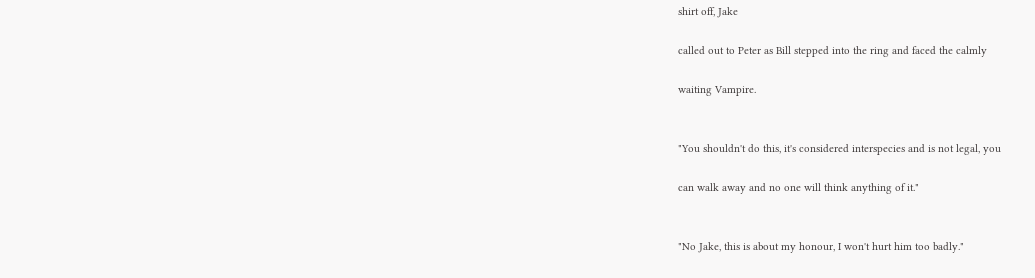shirt off, Jake

called out to Peter as Bill stepped into the ring and faced the calmly

waiting Vampire.


"You shouldn't do this, it's considered interspecies and is not legal, you

can walk away and no one will think anything of it."


"No Jake, this is about my honour, I won't hurt him too badly."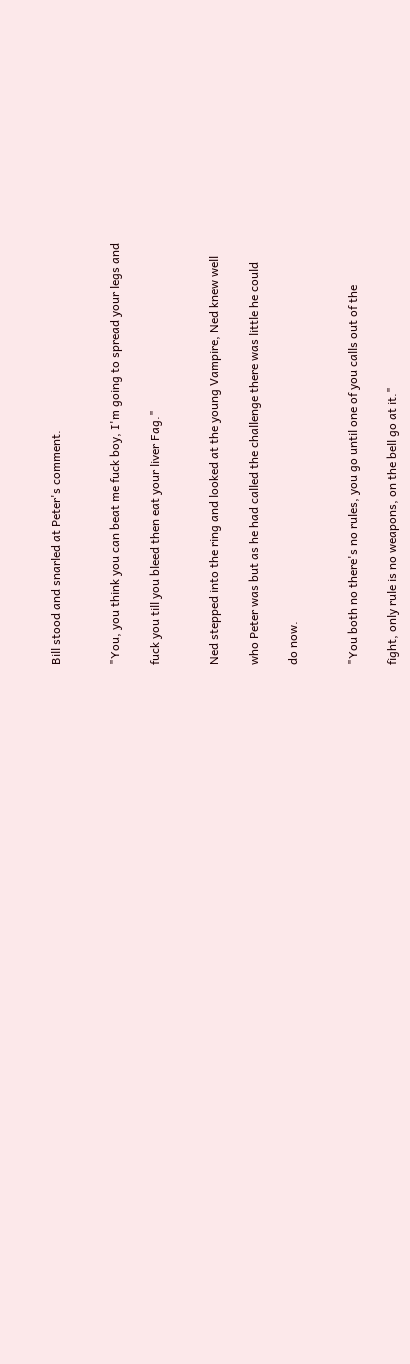Bill stood and snarled at Peter's comment.


"You, you think you can beat me fuck boy, I'm going to spread your legs and

fuck you till you bleed then eat your liver Fag."


Ned stepped into the ring and looked at the young Vampire, Ned knew well

who Peter was but as he had called the challenge there was little he could

do now.


"You both no there's no rules, you go until one of you calls out of the

fight, only rule is no weapons, on the bell go at it."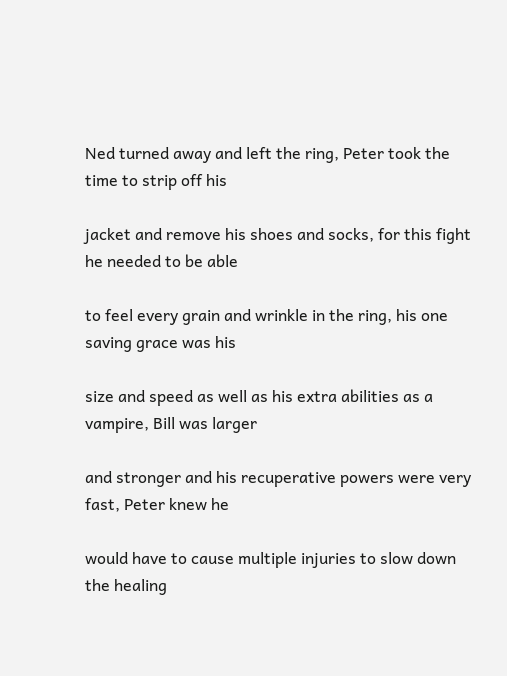Ned turned away and left the ring, Peter took the time to strip off his

jacket and remove his shoes and socks, for this fight he needed to be able

to feel every grain and wrinkle in the ring, his one saving grace was his

size and speed as well as his extra abilities as a vampire, Bill was larger

and stronger and his recuperative powers were very fast, Peter knew he

would have to cause multiple injuries to slow down the healing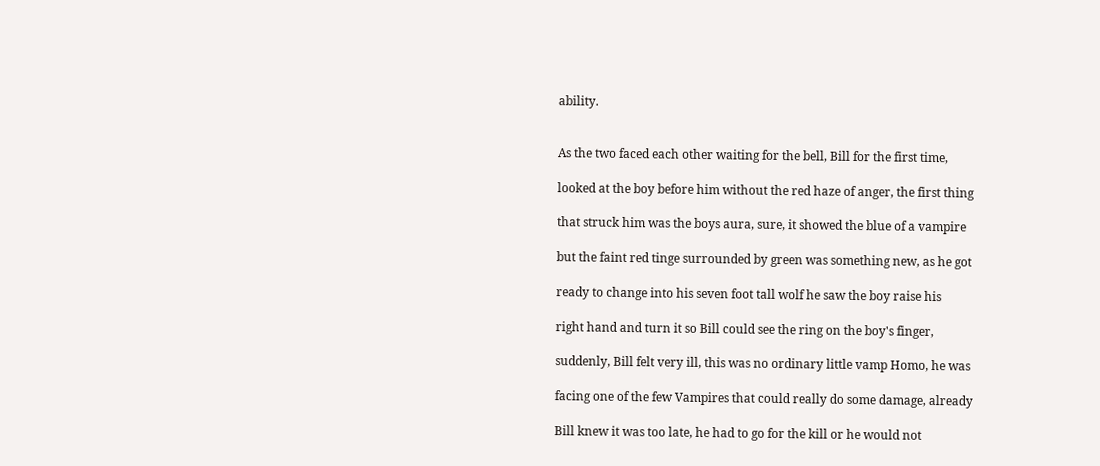ability.


As the two faced each other waiting for the bell, Bill for the first time,

looked at the boy before him without the red haze of anger, the first thing

that struck him was the boys aura, sure, it showed the blue of a vampire

but the faint red tinge surrounded by green was something new, as he got

ready to change into his seven foot tall wolf he saw the boy raise his

right hand and turn it so Bill could see the ring on the boy's finger,

suddenly, Bill felt very ill, this was no ordinary little vamp Homo, he was

facing one of the few Vampires that could really do some damage, already

Bill knew it was too late, he had to go for the kill or he would not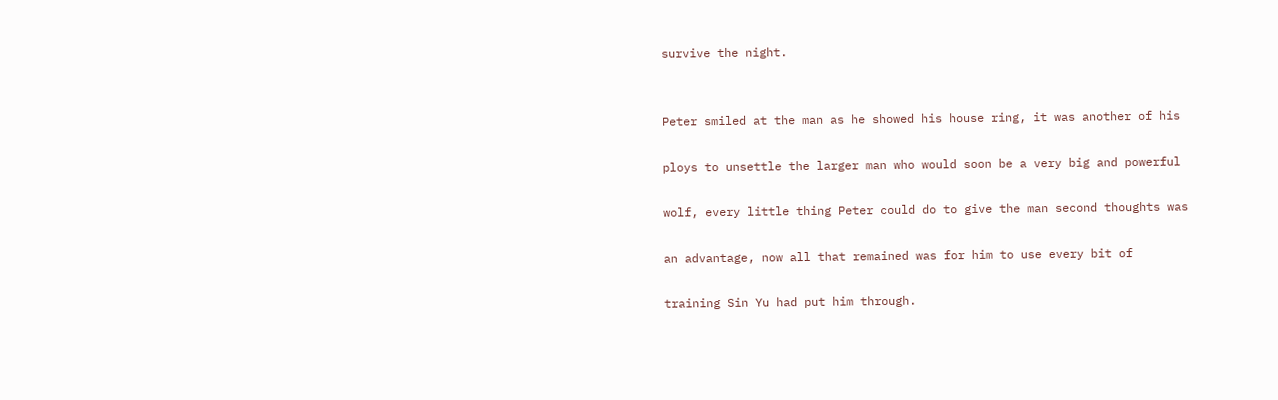survive the night.


Peter smiled at the man as he showed his house ring, it was another of his

ploys to unsettle the larger man who would soon be a very big and powerful

wolf, every little thing Peter could do to give the man second thoughts was

an advantage, now all that remained was for him to use every bit of

training Sin Yu had put him through.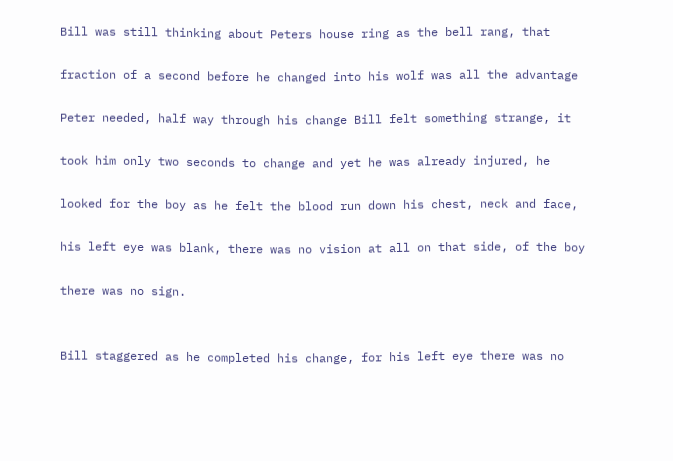Bill was still thinking about Peters house ring as the bell rang, that

fraction of a second before he changed into his wolf was all the advantage

Peter needed, half way through his change Bill felt something strange, it

took him only two seconds to change and yet he was already injured, he

looked for the boy as he felt the blood run down his chest, neck and face,

his left eye was blank, there was no vision at all on that side, of the boy

there was no sign.


Bill staggered as he completed his change, for his left eye there was no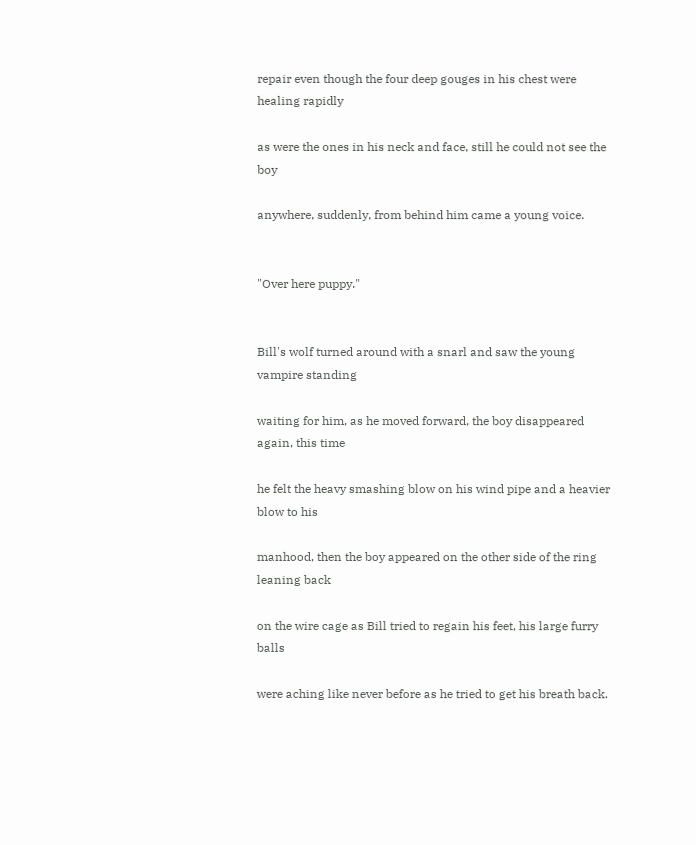repair even though the four deep gouges in his chest were healing rapidly

as were the ones in his neck and face, still he could not see the boy

anywhere, suddenly, from behind him came a young voice.


"Over here puppy."


Bill's wolf turned around with a snarl and saw the young vampire standing

waiting for him, as he moved forward, the boy disappeared again, this time

he felt the heavy smashing blow on his wind pipe and a heavier blow to his

manhood, then the boy appeared on the other side of the ring leaning back

on the wire cage as Bill tried to regain his feet, his large furry balls

were aching like never before as he tried to get his breath back.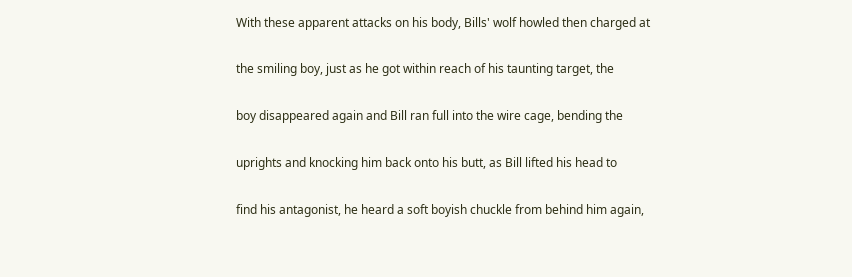With these apparent attacks on his body, Bills' wolf howled then charged at

the smiling boy, just as he got within reach of his taunting target, the

boy disappeared again and Bill ran full into the wire cage, bending the

uprights and knocking him back onto his butt, as Bill lifted his head to

find his antagonist, he heard a soft boyish chuckle from behind him again,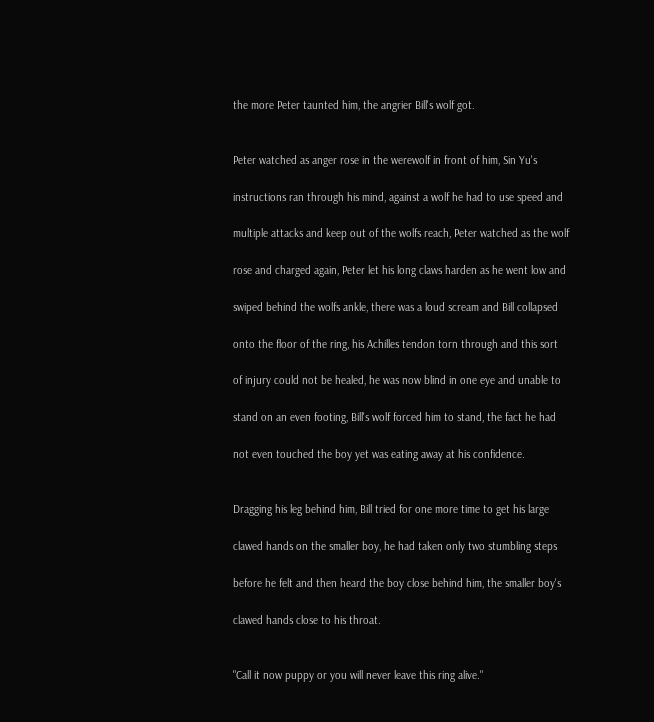the more Peter taunted him, the angrier Bill's wolf got.


Peter watched as anger rose in the werewolf in front of him, Sin Yu's

instructions ran through his mind, against a wolf he had to use speed and

multiple attacks and keep out of the wolfs reach, Peter watched as the wolf

rose and charged again, Peter let his long claws harden as he went low and

swiped behind the wolfs ankle, there was a loud scream and Bill collapsed

onto the floor of the ring, his Achilles tendon torn through and this sort

of injury could not be healed, he was now blind in one eye and unable to

stand on an even footing, Bill's wolf forced him to stand, the fact he had

not even touched the boy yet was eating away at his confidence.


Dragging his leg behind him, Bill tried for one more time to get his large

clawed hands on the smaller boy, he had taken only two stumbling steps

before he felt and then heard the boy close behind him, the smaller boy's

clawed hands close to his throat.


"Call it now puppy or you will never leave this ring alive."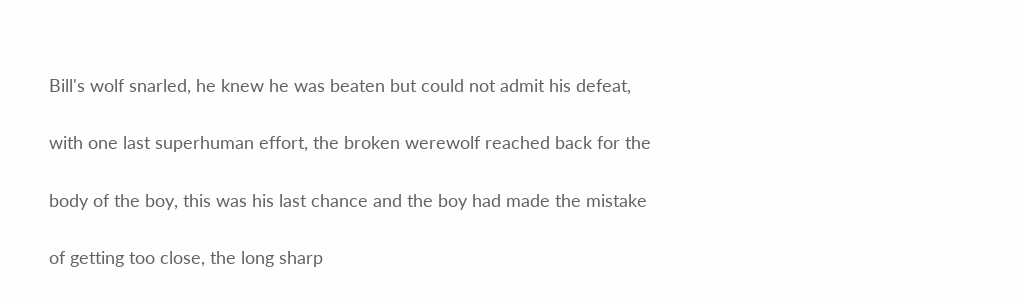Bill's wolf snarled, he knew he was beaten but could not admit his defeat,

with one last superhuman effort, the broken werewolf reached back for the

body of the boy, this was his last chance and the boy had made the mistake

of getting too close, the long sharp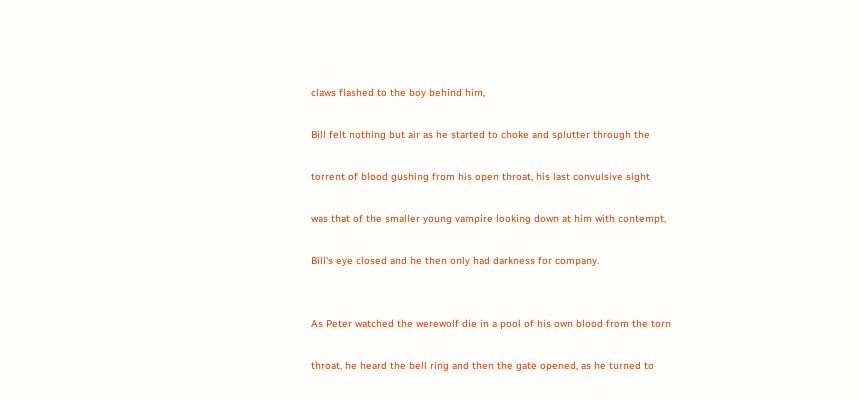claws flashed to the boy behind him,

Bill felt nothing but air as he started to choke and splutter through the

torrent of blood gushing from his open throat, his last convulsive sight

was that of the smaller young vampire looking down at him with contempt,

Bill's eye closed and he then only had darkness for company.


As Peter watched the werewolf die in a pool of his own blood from the torn

throat, he heard the bell ring and then the gate opened, as he turned to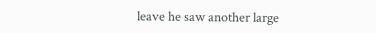leave he saw another large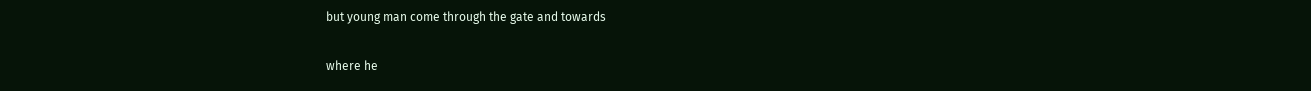but young man come through the gate and towards

where he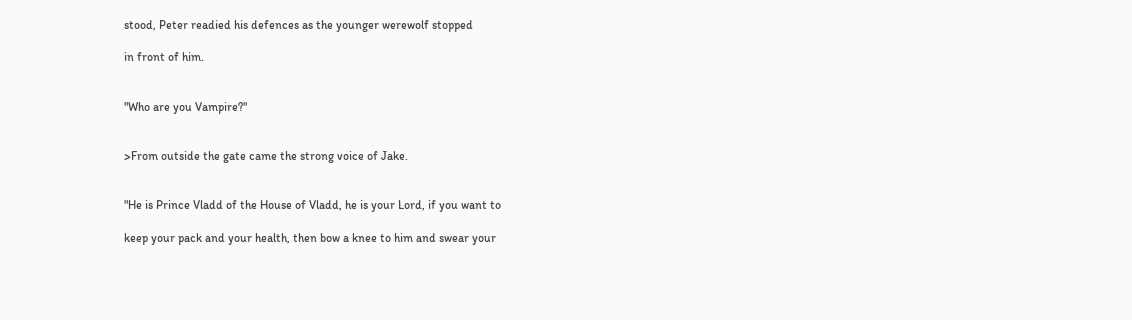stood, Peter readied his defences as the younger werewolf stopped

in front of him.


"Who are you Vampire?"


>From outside the gate came the strong voice of Jake.


"He is Prince Vladd of the House of Vladd, he is your Lord, if you want to

keep your pack and your health, then bow a knee to him and swear your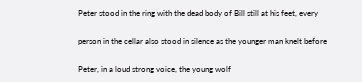Peter stood in the ring with the dead body of Bill still at his feet, every

person in the cellar also stood in silence as the younger man knelt before

Peter, in a loud strong voice, the young wolf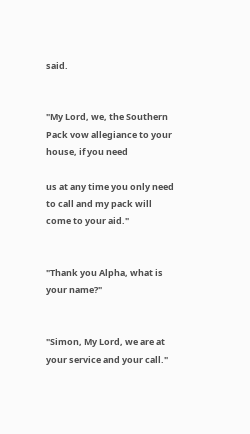said.


"My Lord, we, the Southern Pack vow allegiance to your house, if you need

us at any time you only need to call and my pack will come to your aid."


"Thank you Alpha, what is your name?"


"Simon, My Lord, we are at your service and your call."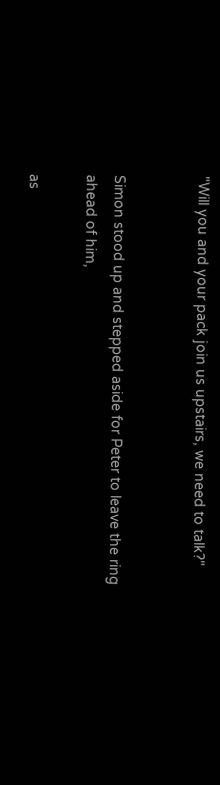"Will you and your pack join us upstairs, we need to talk?"


Simon stood up and stepped aside for Peter to leave the ring ahead of him,

as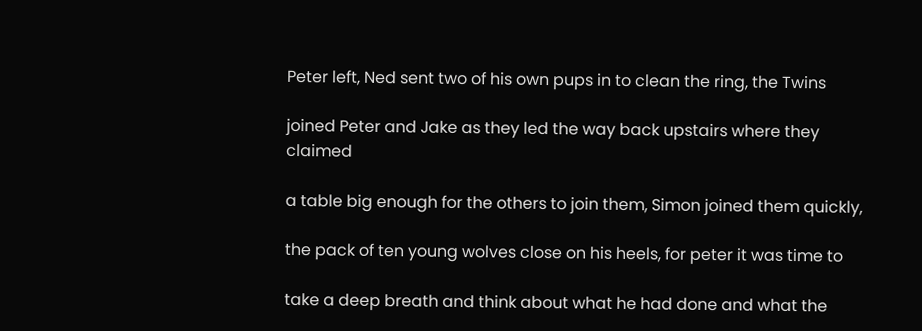Peter left, Ned sent two of his own pups in to clean the ring, the Twins

joined Peter and Jake as they led the way back upstairs where they claimed

a table big enough for the others to join them, Simon joined them quickly,

the pack of ten young wolves close on his heels, for peter it was time to

take a deep breath and think about what he had done and what the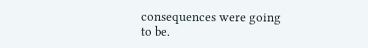consequences were going to be.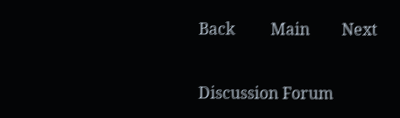Back         Main        Next

Discussion Forum